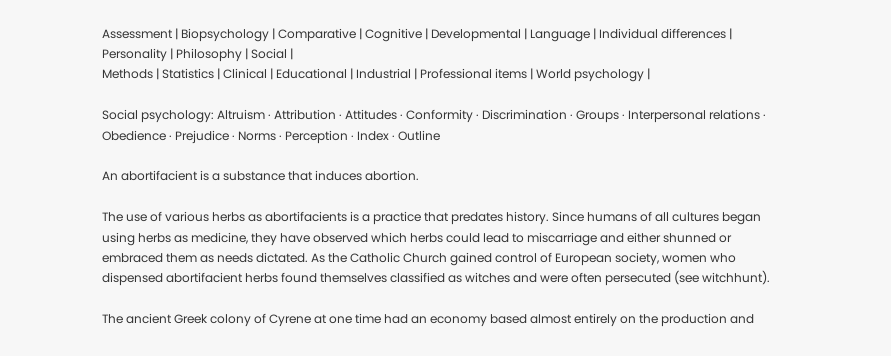Assessment | Biopsychology | Comparative | Cognitive | Developmental | Language | Individual differences | Personality | Philosophy | Social |
Methods | Statistics | Clinical | Educational | Industrial | Professional items | World psychology |

Social psychology: Altruism · Attribution · Attitudes · Conformity · Discrimination · Groups · Interpersonal relations · Obedience · Prejudice · Norms · Perception · Index · Outline

An abortifacient is a substance that induces abortion.

The use of various herbs as abortifacients is a practice that predates history. Since humans of all cultures began using herbs as medicine, they have observed which herbs could lead to miscarriage and either shunned or embraced them as needs dictated. As the Catholic Church gained control of European society, women who dispensed abortifacient herbs found themselves classified as witches and were often persecuted (see witchhunt).

The ancient Greek colony of Cyrene at one time had an economy based almost entirely on the production and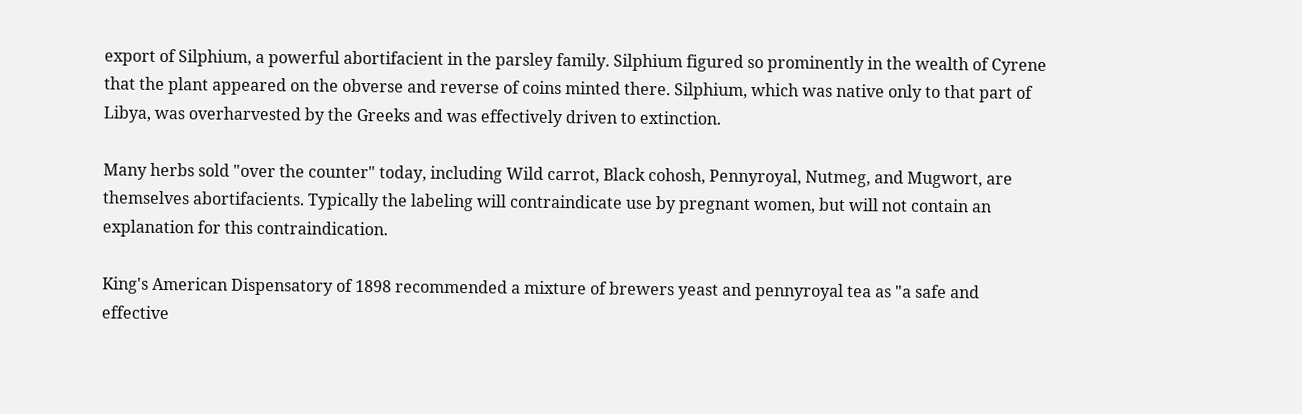export of Silphium, a powerful abortifacient in the parsley family. Silphium figured so prominently in the wealth of Cyrene that the plant appeared on the obverse and reverse of coins minted there. Silphium, which was native only to that part of Libya, was overharvested by the Greeks and was effectively driven to extinction.

Many herbs sold "over the counter" today, including Wild carrot, Black cohosh, Pennyroyal, Nutmeg, and Mugwort, are themselves abortifacients. Typically the labeling will contraindicate use by pregnant women, but will not contain an explanation for this contraindication.

King's American Dispensatory of 1898 recommended a mixture of brewers yeast and pennyroyal tea as "a safe and effective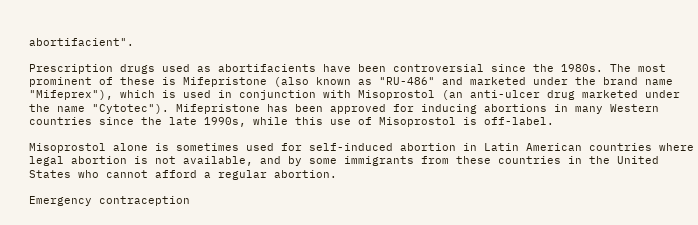abortifacient".

Prescription drugs used as abortifacients have been controversial since the 1980s. The most prominent of these is Mifepristone (also known as "RU-486" and marketed under the brand name "Mifeprex"), which is used in conjunction with Misoprostol (an anti-ulcer drug marketed under the name "Cytotec"). Mifepristone has been approved for inducing abortions in many Western countries since the late 1990s, while this use of Misoprostol is off-label.

Misoprostol alone is sometimes used for self-induced abortion in Latin American countries where legal abortion is not available, and by some immigrants from these countries in the United States who cannot afford a regular abortion.

Emergency contraception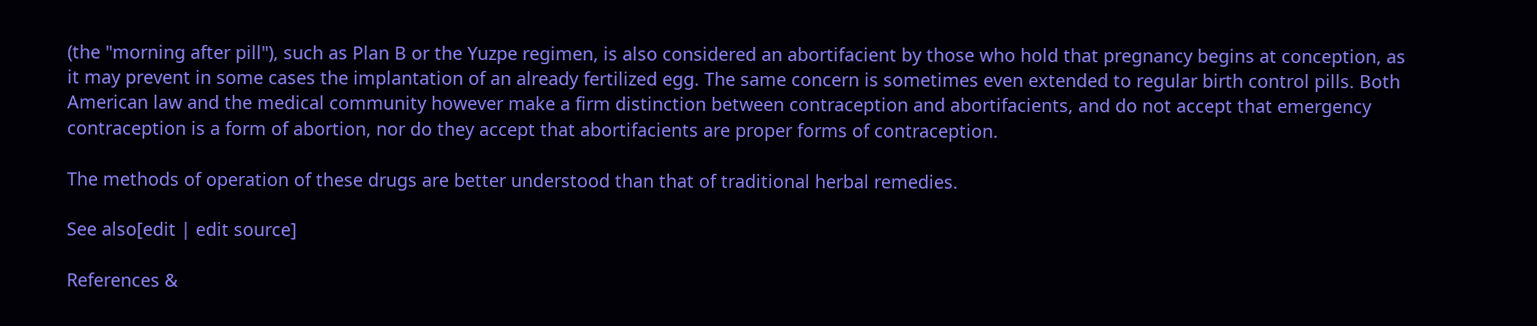(the "morning after pill"), such as Plan B or the Yuzpe regimen, is also considered an abortifacient by those who hold that pregnancy begins at conception, as it may prevent in some cases the implantation of an already fertilized egg. The same concern is sometimes even extended to regular birth control pills. Both American law and the medical community however make a firm distinction between contraception and abortifacients, and do not accept that emergency contraception is a form of abortion, nor do they accept that abortifacients are proper forms of contraception.

The methods of operation of these drugs are better understood than that of traditional herbal remedies.

See also[edit | edit source]

References &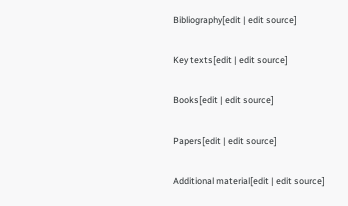Bibliography[edit | edit source]

Key texts[edit | edit source]

Books[edit | edit source]

Papers[edit | edit source]

Additional material[edit | edit source]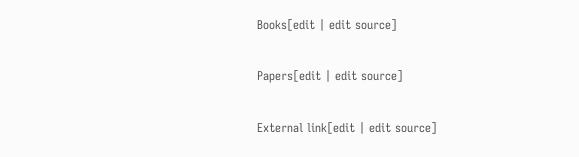Books[edit | edit source]

Papers[edit | edit source]

External link[edit | edit source]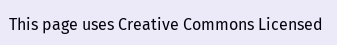This page uses Creative Commons Licensed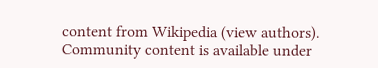content from Wikipedia (view authors).
Community content is available under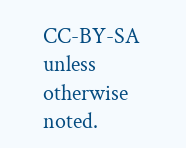CC-BY-SA unless otherwise noted.